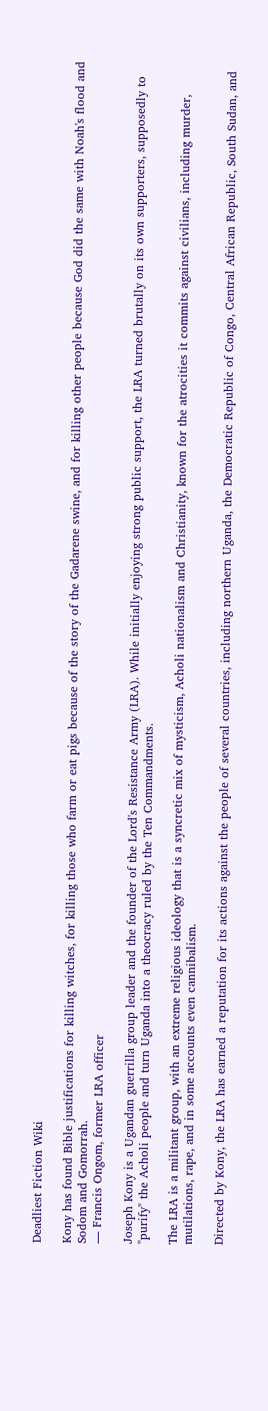Deadliest Fiction Wiki

Kony has found Bible justifications for killing witches, for killing those who farm or eat pigs because of the story of the Gadarene swine, and for killing other people because God did the same with Noah's flood and Sodom and Gomorrah.
— Francis Ongom, former LRA officer

Joseph Kony is a Ugandan guerrilla group leader and the founder of the Lord's Resistance Army (LRA). While initially enjoying strong public support, the LRA turned brutally on its own supporters, supposedly to "purify" the Acholi people and turn Uganda into a theocracy ruled by the Ten Commandments.

The LRA is a militant group, with an extreme religious ideology that is a syncretic mix of mysticism, Acholi nationalism and Christianity, known for the atrocities it commits against civilians, including murder, mutilations, rape, and in some accounts even cannibalism.

Directed by Kony, the LRA has earned a reputation for its actions against the people of several countries, including northern Uganda, the Democratic Republic of Congo, Central African Republic, South Sudan, and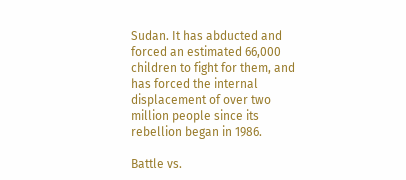Sudan. It has abducted and forced an estimated 66,000 children to fight for them, and has forced the internal displacement of over two million people since its rebellion began in 1986.

Battle vs.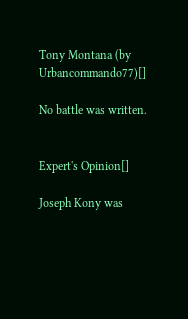Tony Montana (by Urbancommando77)[]

No battle was written.


Expert's Opinion[]

Joseph Kony was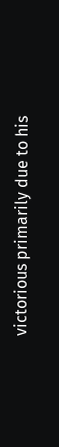victorious primarily due to his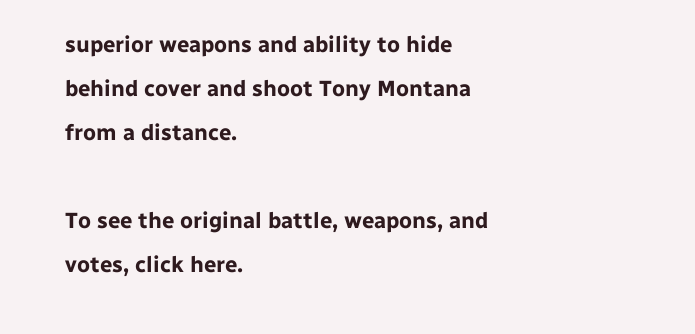superior weapons and ability to hide behind cover and shoot Tony Montana from a distance.

To see the original battle, weapons, and votes, click here.